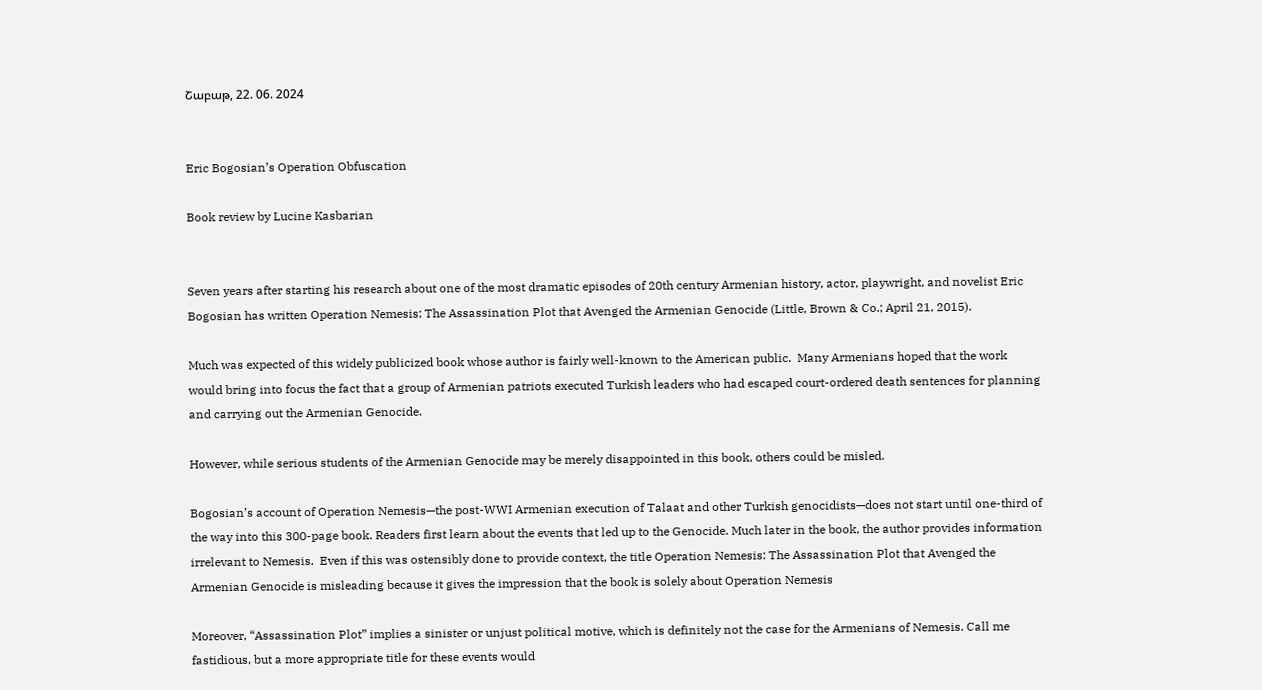Շաբաթ, 22. 06. 2024


Eric Bogosian’s Operation Obfuscation

Book review by Lucine Kasbarian


Seven years after starting his research about one of the most dramatic episodes of 20th century Armenian history, actor, playwright, and novelist Eric Bogosian has written Operation Nemesis: The Assassination Plot that Avenged the Armenian Genocide (Little, Brown & Co.; April 21, 2015).

Much was expected of this widely publicized book whose author is fairly well-known to the American public.  Many Armenians hoped that the work would bring into focus the fact that a group of Armenian patriots executed Turkish leaders who had escaped court-ordered death sentences for planning and carrying out the Armenian Genocide.

However, while serious students of the Armenian Genocide may be merely disappointed in this book, others could be misled.

Bogosian’s account of Operation Nemesis—the post-WWI Armenian execution of Talaat and other Turkish genocidists—does not start until one-third of the way into this 300-page book. Readers first learn about the events that led up to the Genocide. Much later in the book, the author provides information irrelevant to Nemesis.  Even if this was ostensibly done to provide context, the title Operation Nemesis: The Assassination Plot that Avenged the Armenian Genocide is misleading because it gives the impression that the book is solely about Operation Nemesis

Moreover, “Assassination Plot” implies a sinister or unjust political motive, which is definitely not the case for the Armenians of Nemesis. Call me fastidious, but a more appropriate title for these events would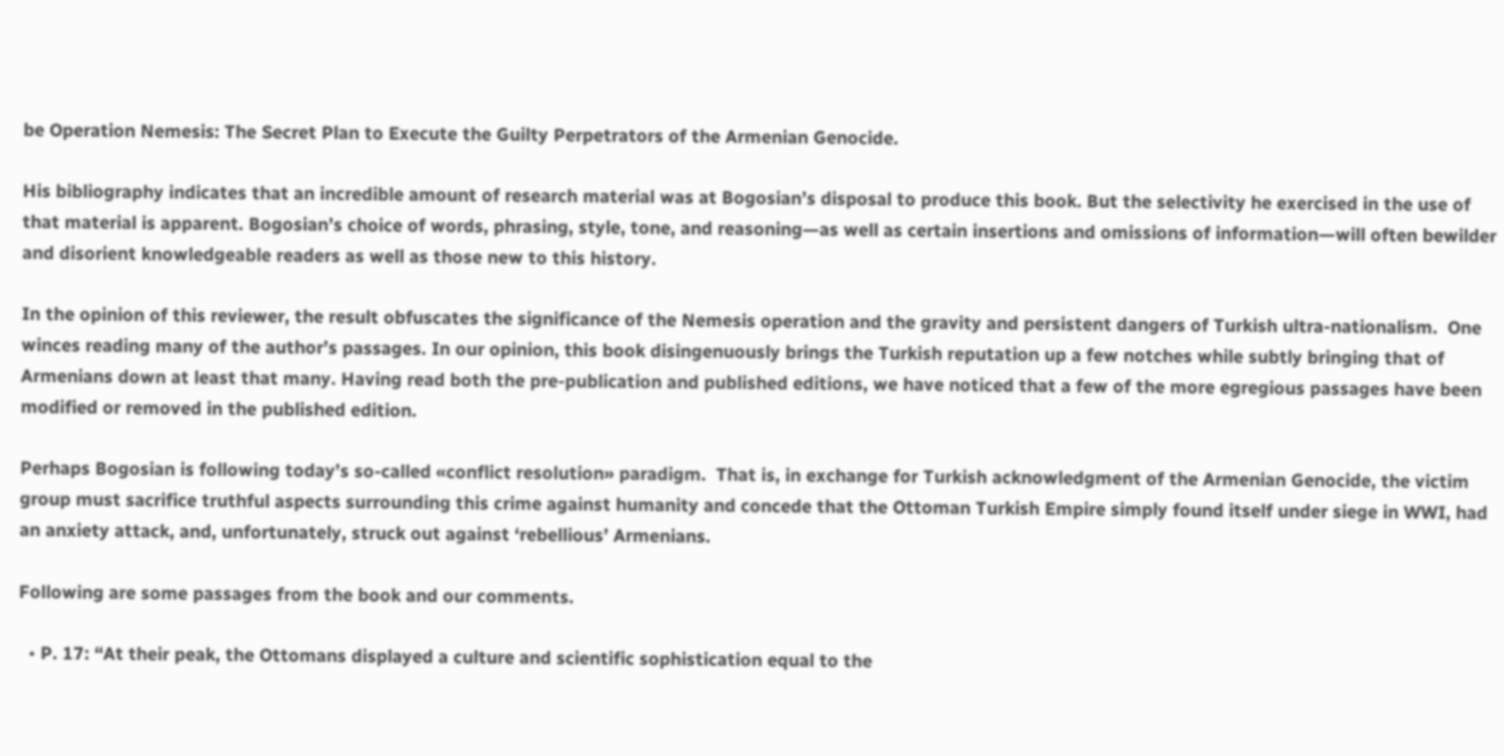be Operation Nemesis: The Secret Plan to Execute the Guilty Perpetrators of the Armenian Genocide.

His bibliography indicates that an incredible amount of research material was at Bogosian’s disposal to produce this book. But the selectivity he exercised in the use of that material is apparent. Bogosian’s choice of words, phrasing, style, tone, and reasoning—as well as certain insertions and omissions of information—will often bewilder and disorient knowledgeable readers as well as those new to this history.

In the opinion of this reviewer, the result obfuscates the significance of the Nemesis operation and the gravity and persistent dangers of Turkish ultra-nationalism.  One winces reading many of the author’s passages. In our opinion, this book disingenuously brings the Turkish reputation up a few notches while subtly bringing that of Armenians down at least that many. Having read both the pre-publication and published editions, we have noticed that a few of the more egregious passages have been modified or removed in the published edition.

Perhaps Bogosian is following today’s so-called «conflict resolution» paradigm.  That is, in exchange for Turkish acknowledgment of the Armenian Genocide, the victim group must sacrifice truthful aspects surrounding this crime against humanity and concede that the Ottoman Turkish Empire simply found itself under siege in WWI, had an anxiety attack, and, unfortunately, struck out against ‘rebellious’ Armenians.

Following are some passages from the book and our comments.

  • P. 17: “At their peak, the Ottomans displayed a culture and scientific sophistication equal to the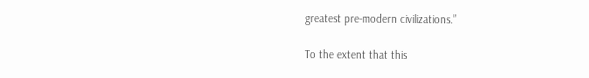greatest pre-modern civilizations.”

To the extent that this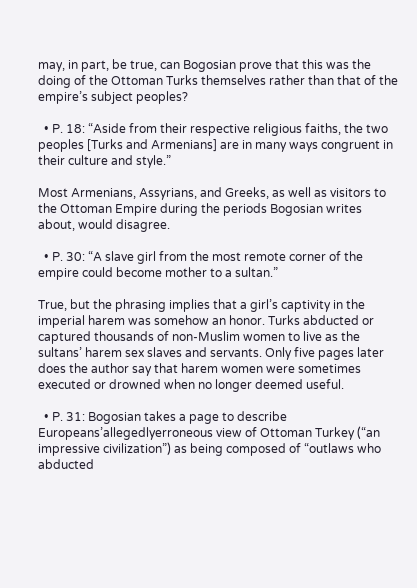may, in part, be true, can Bogosian prove that this was the doing of the Ottoman Turks themselves rather than that of the empire’s subject peoples?

  • P. 18: “Aside from their respective religious faiths, the two peoples [Turks and Armenians] are in many ways congruent in their culture and style.”

Most Armenians, Assyrians, and Greeks, as well as visitors to the Ottoman Empire during the periods Bogosian writes about, would disagree.

  • P. 30: “A slave girl from the most remote corner of the empire could become mother to a sultan.”

True, but the phrasing implies that a girl’s captivity in the imperial harem was somehow an honor. Turks abducted or captured thousands of non-Muslim women to live as the sultans’ harem sex slaves and servants. Only five pages later does the author say that harem women were sometimes executed or drowned when no longer deemed useful.

  • P. 31: Bogosian takes a page to describe Europeans’allegedlyerroneous view of Ottoman Turkey (“an impressive civilization”) as being composed of “outlaws who abducted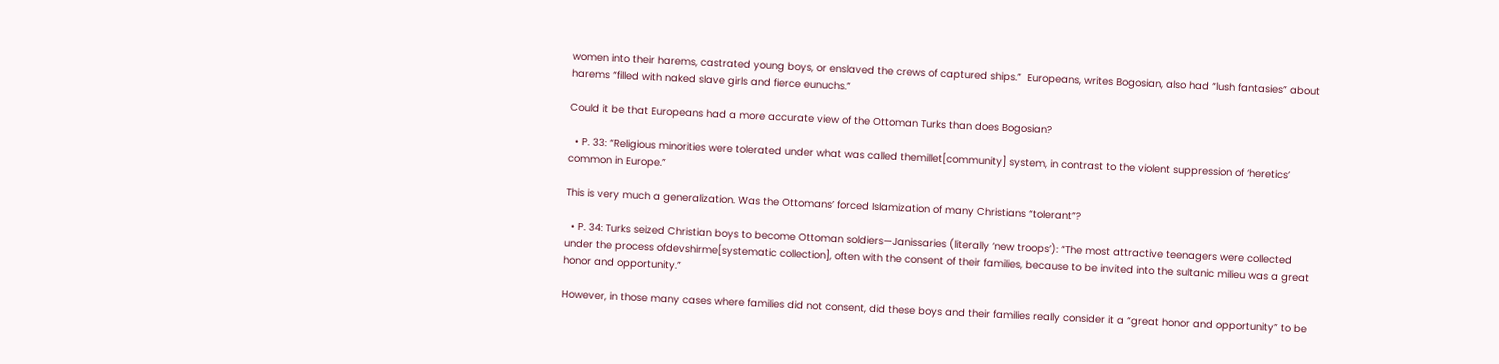women into their harems, castrated young boys, or enslaved the crews of captured ships.”  Europeans, writes Bogosian, also had “lush fantasies” about harems “filled with naked slave girls and fierce eunuchs.”

Could it be that Europeans had a more accurate view of the Ottoman Turks than does Bogosian?

  • P. 33: “Religious minorities were tolerated under what was called themillet[community] system, in contrast to the violent suppression of ‘heretics’ common in Europe.”

This is very much a generalization. Was the Ottomans’ forced Islamization of many Christians “tolerant”?

  • P. 34: Turks seized Christian boys to become Ottoman soldiers—Janissaries (literally ‘new troops’): “The most attractive teenagers were collected under the process ofdevshirme[systematic collection], often with the consent of their families, because to be invited into the sultanic milieu was a great honor and opportunity.”

However, in those many cases where families did not consent, did these boys and their families really consider it a “great honor and opportunity” to be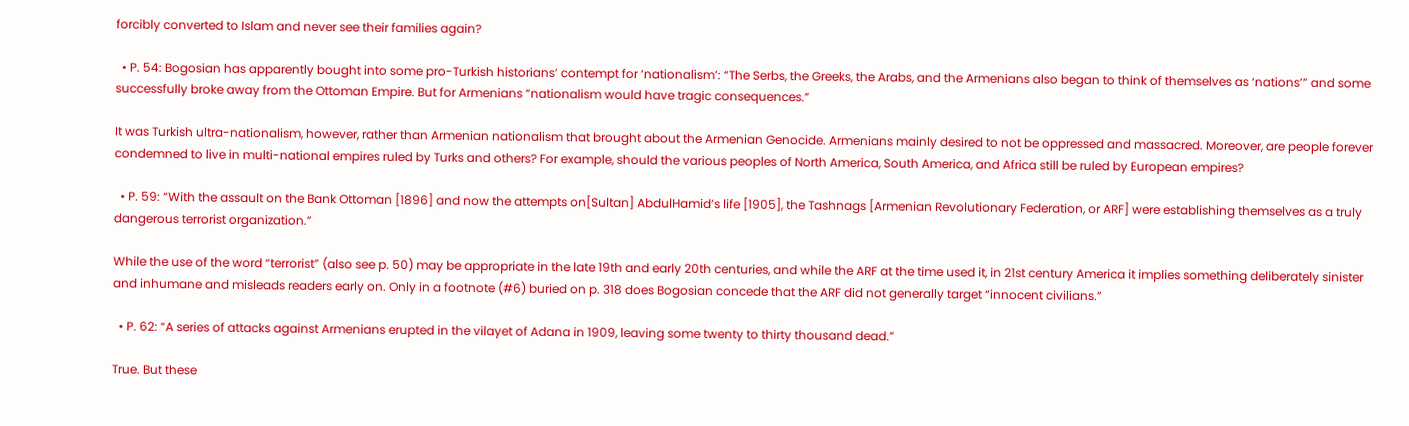forcibly converted to Islam and never see their families again?

  • P. 54: Bogosian has apparently bought into some pro-Turkish historians’ contempt for ‘nationalism’: “The Serbs, the Greeks, the Arabs, and the Armenians also began to think of themselves as ‘nations’” and some successfully broke away from the Ottoman Empire. But for Armenians “nationalism would have tragic consequences.”

It was Turkish ultra-nationalism, however, rather than Armenian nationalism that brought about the Armenian Genocide. Armenians mainly desired to not be oppressed and massacred. Moreover, are people forever condemned to live in multi-national empires ruled by Turks and others? For example, should the various peoples of North America, South America, and Africa still be ruled by European empires?

  • P. 59: “With the assault on the Bank Ottoman [1896] and now the attempts on[Sultan] AbdulHamid’s life [1905], the Tashnags [Armenian Revolutionary Federation, or ARF] were establishing themselves as a truly dangerous terrorist organization.”

While the use of the word “terrorist” (also see p. 50) may be appropriate in the late 19th and early 20th centuries, and while the ARF at the time used it, in 21st century America it implies something deliberately sinister and inhumane and misleads readers early on. Only in a footnote (#6) buried on p. 318 does Bogosian concede that the ARF did not generally target “innocent civilians.”

  • P. 62: “A series of attacks against Armenians erupted in the vilayet of Adana in 1909, leaving some twenty to thirty thousand dead.”

True. But these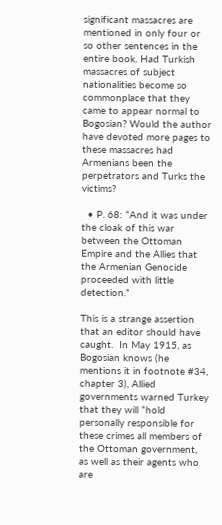significant massacres are mentioned in only four or so other sentences in the entire book. Had Turkish massacres of subject nationalities become so commonplace that they came to appear normal to Bogosian? Would the author have devoted more pages to these massacres had Armenians been the perpetrators and Turks the victims?

  • P. 68: “And it was under the cloak of this war between the Ottoman Empire and the Allies that the Armenian Genocide proceeded with little detection.”

This is a strange assertion that an editor should have caught.  In May 1915, as Bogosian knows (he mentions it in footnote #34, chapter 3), Allied governments warned Turkey that they will “hold personally responsible for these crimes all members of the Ottoman government, as well as their agents who are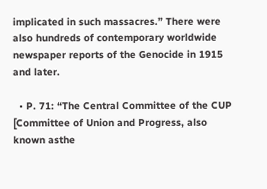implicated in such massacres.” There were also hundreds of contemporary worldwide newspaper reports of the Genocide in 1915 and later.

  • P. 71: “The Central Committee of the CUP [Committee of Union and Progress, also known asthe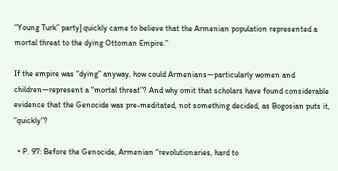“Young Turk” party] quickly came to believe that the Armenian population represented a mortal threat to the dying Ottoman Empire.”

If the empire was “dying” anyway, how could Armenians—particularly women and children—represent a “mortal threat”? And why omit that scholars have found considerable evidence that the Genocide was pre-meditated, not something decided, as Bogosian puts it, “quickly”?

  • P. 97: Before the Genocide, Armenian “revolutionaries, hard to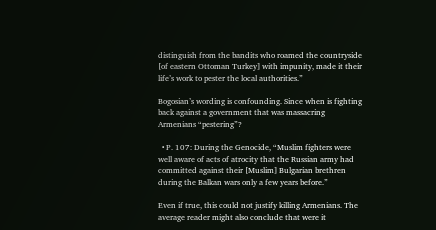distinguish from the bandits who roamed the countryside [of eastern Ottoman Turkey] with impunity, made it their life’s work to pester the local authorities.”

Bogosian’s wording is confounding. Since when is fighting back against a government that was massacring Armenians “pestering”?

  • P. 107: During the Genocide, “Muslim fighters were well aware of acts of atrocity that the Russian army had committed against their [Muslim] Bulgarian brethren during the Balkan wars only a few years before.”

Even if true, this could not justify killing Armenians. The average reader might also conclude that were it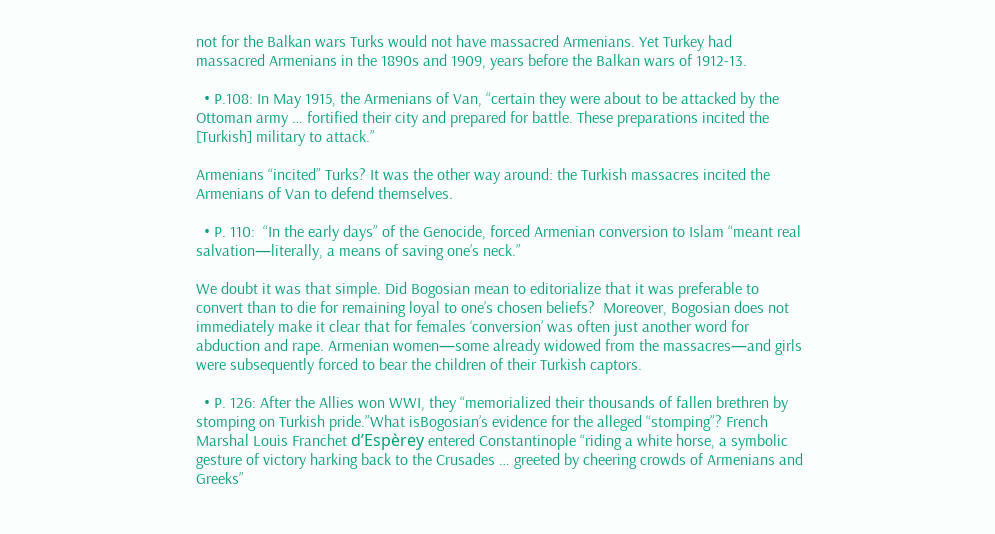not for the Balkan wars Turks would not have massacred Armenians. Yet Turkey had massacred Armenians in the 1890s and 1909, years before the Balkan wars of 1912-13.

  • P.108: In May 1915, the Armenians of Van, “certain they were about to be attacked by the Ottoman army … fortified their city and prepared for battle. These preparations incited the [Turkish] military to attack.”

Armenians “incited” Turks? It was the other way around: the Turkish massacres incited the Armenians of Van to defend themselves.

  • P. 110:  “In the early days” of the Genocide, forced Armenian conversion to Islam “meant real salvation—literally, a means of saving one’s neck.”

We doubt it was that simple. Did Bogosian mean to editorialize that it was preferable to convert than to die for remaining loyal to one’s chosen beliefs?  Moreover, Bogosian does not immediately make it clear that for females ‘conversion’ was often just another word for abduction and rape. Armenian women—some already widowed from the massacres—and girls were subsequently forced to bear the children of their Turkish captors.

  • P. 126: After the Allies won WWI, they “memorialized their thousands of fallen brethren by stomping on Turkish pride.”What isBogosian’s evidence for the alleged “stomping”? French Marshal Louis Franchet d’Espèrey entered Constantinople “riding a white horse, a symbolic gesture of victory harking back to the Crusades … greeted by cheering crowds of Armenians and Greeks”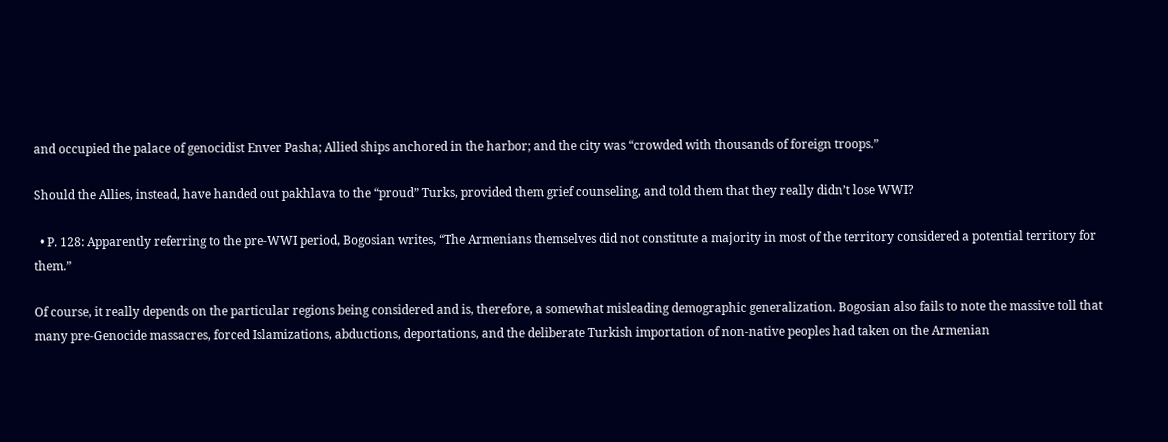and occupied the palace of genocidist Enver Pasha; Allied ships anchored in the harbor; and the city was “crowded with thousands of foreign troops.”

Should the Allies, instead, have handed out pakhlava to the “proud” Turks, provided them grief counseling, and told them that they really didn’t lose WWI?

  • P. 128: Apparently referring to the pre-WWI period, Bogosian writes, “The Armenians themselves did not constitute a majority in most of the territory considered a potential territory for them.”

Of course, it really depends on the particular regions being considered and is, therefore, a somewhat misleading demographic generalization. Bogosian also fails to note the massive toll that many pre-Genocide massacres, forced Islamizations, abductions, deportations, and the deliberate Turkish importation of non-native peoples had taken on the Armenian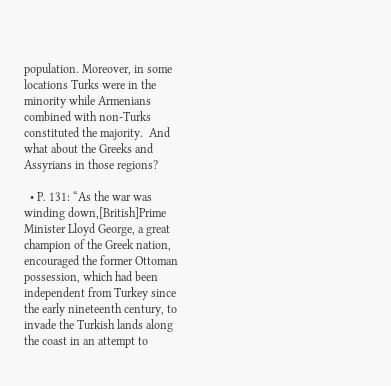population. Moreover, in some locations Turks were in the minority while Armenians combined with non-Turks constituted the majority.  And what about the Greeks and Assyrians in those regions?

  • P. 131: “As the war was winding down,[British]Prime Minister Lloyd George, a great champion of the Greek nation, encouraged the former Ottoman possession, which had been independent from Turkey since the early nineteenth century, to invade the Turkish lands along the coast in an attempt to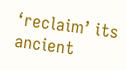‘reclaim’ its ancient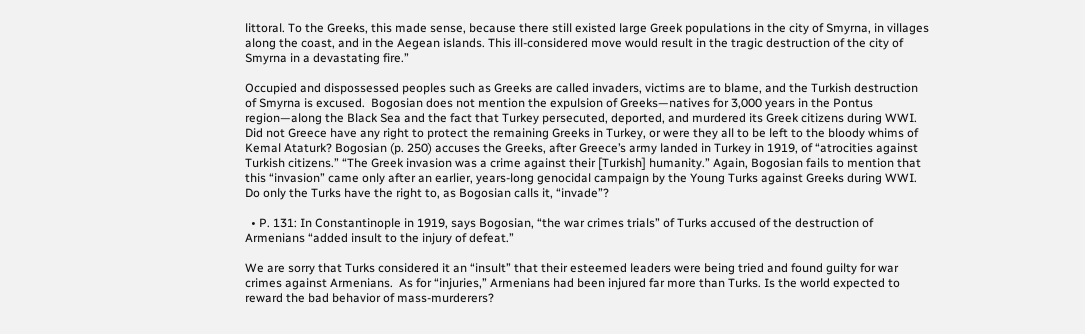littoral. To the Greeks, this made sense, because there still existed large Greek populations in the city of Smyrna, in villages along the coast, and in the Aegean islands. This ill-considered move would result in the tragic destruction of the city of Smyrna in a devastating fire.”

Occupied and dispossessed peoples such as Greeks are called invaders, victims are to blame, and the Turkish destruction of Smyrna is excused.  Bogosian does not mention the expulsion of Greeks—natives for 3,000 years in the Pontus region—along the Black Sea and the fact that Turkey persecuted, deported, and murdered its Greek citizens during WWI.  Did not Greece have any right to protect the remaining Greeks in Turkey, or were they all to be left to the bloody whims of Kemal Ataturk? Bogosian (p. 250) accuses the Greeks, after Greece’s army landed in Turkey in 1919, of “atrocities against Turkish citizens.” “The Greek invasion was a crime against their [Turkish] humanity.” Again, Bogosian fails to mention that this “invasion” came only after an earlier, years-long genocidal campaign by the Young Turks against Greeks during WWI.  Do only the Turks have the right to, as Bogosian calls it, “invade”?

  • P. 131: In Constantinople in 1919, says Bogosian, “the war crimes trials” of Turks accused of the destruction of Armenians “added insult to the injury of defeat.”

We are sorry that Turks considered it an “insult” that their esteemed leaders were being tried and found guilty for war crimes against Armenians.  As for “injuries,” Armenians had been injured far more than Turks. Is the world expected to reward the bad behavior of mass-murderers?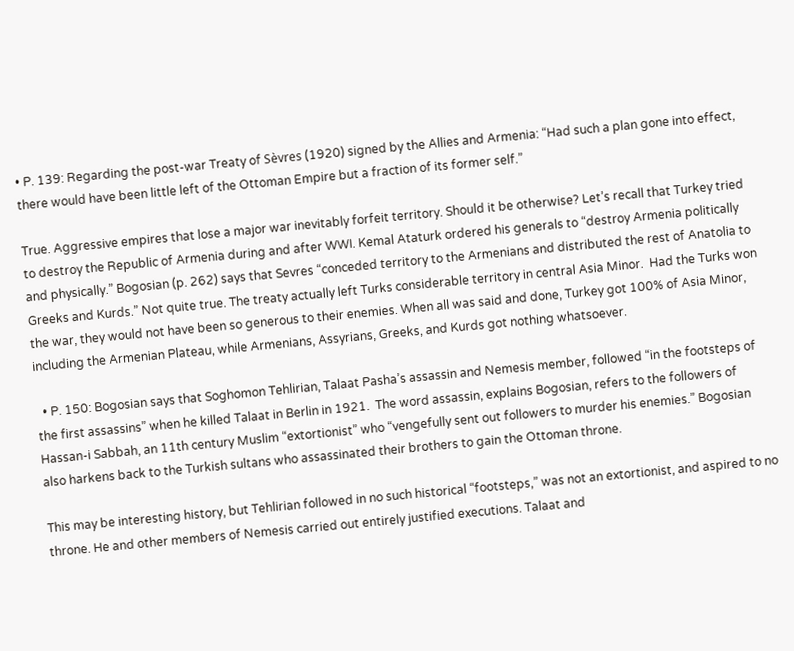• P. 139: Regarding the post-war Treaty of Sèvres (1920) signed by the Allies and Armenia: “Had such a plan gone into effect, there would have been little left of the Ottoman Empire but a fraction of its former self.”

True. Aggressive empires that lose a major war inevitably forfeit territory. Should it be otherwise? Let’s recall that Turkey tried to destroy the Republic of Armenia during and after WWI. Kemal Ataturk ordered his generals to “destroy Armenia politically and physically.” Bogosian (p. 262) says that Sevres “conceded territory to the Armenians and distributed the rest of Anatolia to Greeks and Kurds.” Not quite true. The treaty actually left Turks considerable territory in central Asia Minor.  Had the Turks won the war, they would not have been so generous to their enemies. When all was said and done, Turkey got 100% of Asia Minor, including the Armenian Plateau, while Armenians, Assyrians, Greeks, and Kurds got nothing whatsoever.

  • P. 150: Bogosian says that Soghomon Tehlirian, Talaat Pasha’s assassin and Nemesis member, followed “in the footsteps of the first assassins” when he killed Talaat in Berlin in 1921.  The word assassin, explains Bogosian, refers to the followers of Hassan-i Sabbah, an 11th century Muslim “extortionist” who “vengefully sent out followers to murder his enemies.” Bogosian also harkens back to the Turkish sultans who assassinated their brothers to gain the Ottoman throne.

This may be interesting history, but Tehlirian followed in no such historical “footsteps,” was not an extortionist, and aspired to no throne. He and other members of Nemesis carried out entirely justified executions. Talaat and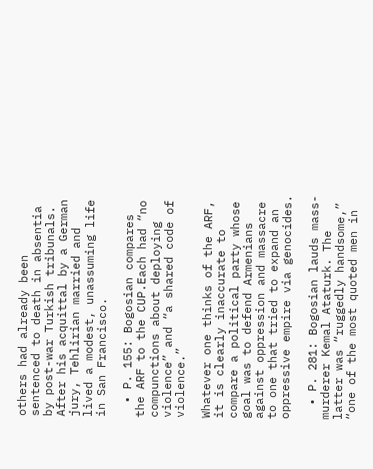others had already been sentenced to death in absentia by post-war Turkish tribunals. After his acquittal by a German jury, Tehlirian married and lived a modest, unassuming life in San Francisco.

  • P. 155: Bogosian compares the ARF to the CUP.Each had “no compunctions about deploying violence” and “a shared code of violence.”

Whatever one thinks of the ARF, it is clearly inaccurate to compare a political party whose goal was to defend Armenians against oppression and massacre to one that tried to expand an oppressive empire via genocides.

  • P. 281: Bogosian lauds mass-murderer Kemal Ataturk. The latter was “ruggedly handsome,” “one of the most quoted men in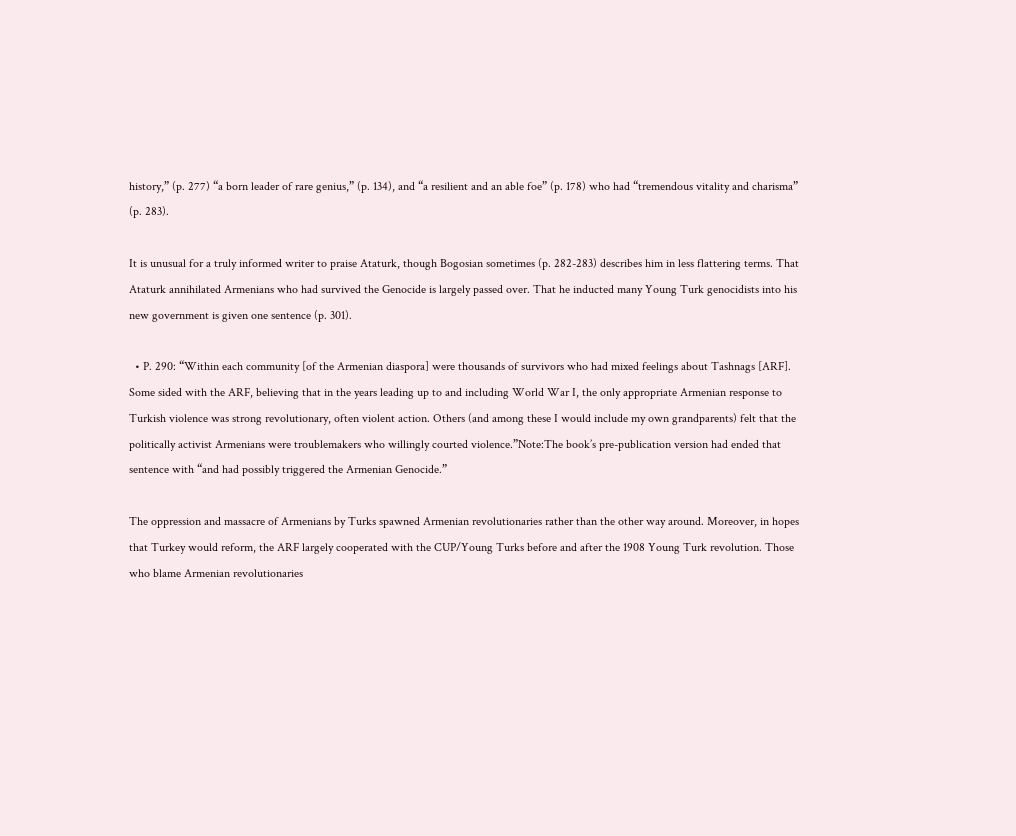history,” (p. 277) “a born leader of rare genius,” (p. 134), and “a resilient and an able foe” (p. 178) who had “tremendous vitality and charisma” (p. 283).

It is unusual for a truly informed writer to praise Ataturk, though Bogosian sometimes (p. 282-283) describes him in less flattering terms. That Ataturk annihilated Armenians who had survived the Genocide is largely passed over. That he inducted many Young Turk genocidists into his new government is given one sentence (p. 301).

  • P. 290: “Within each community [of the Armenian diaspora] were thousands of survivors who had mixed feelings about Tashnags [ARF]. Some sided with the ARF, believing that in the years leading up to and including World War I, the only appropriate Armenian response to Turkish violence was strong revolutionary, often violent action. Others (and among these I would include my own grandparents) felt that the politically activist Armenians were troublemakers who willingly courted violence.”Note:The book’s pre-publication version had ended that sentence with “and had possibly triggered the Armenian Genocide.”

The oppression and massacre of Armenians by Turks spawned Armenian revolutionaries rather than the other way around. Moreover, in hopes that Turkey would reform, the ARF largely cooperated with the CUP/Young Turks before and after the 1908 Young Turk revolution. Those who blame Armenian revolutionaries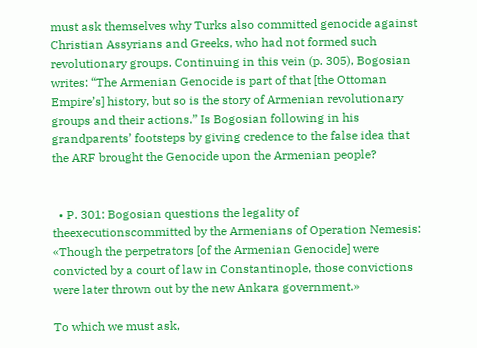must ask themselves why Turks also committed genocide against Christian Assyrians and Greeks, who had not formed such revolutionary groups. Continuing in this vein (p. 305), Bogosian writes: “The Armenian Genocide is part of that [the Ottoman Empire’s] history, but so is the story of Armenian revolutionary groups and their actions.” Is Bogosian following in his grandparents’ footsteps by giving credence to the false idea that the ARF brought the Genocide upon the Armenian people?


  • P. 301: Bogosian questions the legality of theexecutionscommitted by the Armenians of Operation Nemesis: «Though the perpetrators [of the Armenian Genocide] were convicted by a court of law in Constantinople, those convictions were later thrown out by the new Ankara government.»

To which we must ask,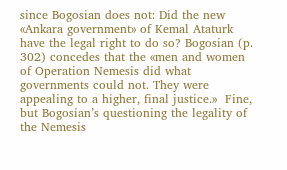since Bogosian does not: Did the new «Ankara government» of Kemal Ataturk have the legal right to do so? Bogosian (p. 302) concedes that the «men and women of Operation Nemesis did what governments could not. They were appealing to a higher, final justice.»  Fine, but Bogosian’s questioning the legality of the Nemesis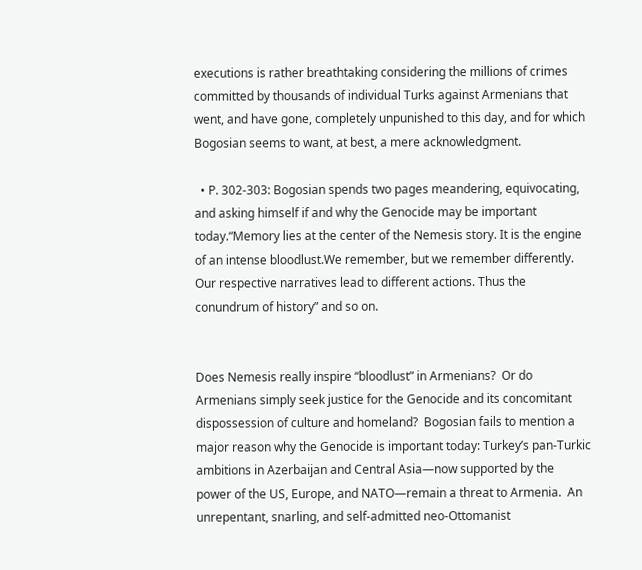executions is rather breathtaking considering the millions of crimes committed by thousands of individual Turks against Armenians that went, and have gone, completely unpunished to this day, and for which Bogosian seems to want, at best, a mere acknowledgment.

  • P. 302-303: Bogosian spends two pages meandering, equivocating, and asking himself if and why the Genocide may be important today.“Memory lies at the center of the Nemesis story. It is the engine of an intense bloodlust.We remember, but we remember differently. Our respective narratives lead to different actions. Thus the conundrum of history” and so on.


Does Nemesis really inspire “bloodlust” in Armenians?  Or do Armenians simply seek justice for the Genocide and its concomitant dispossession of culture and homeland?  Bogosian fails to mention a major reason why the Genocide is important today: Turkey’s pan-Turkic ambitions in Azerbaijan and Central Asia—now supported by the power of the US, Europe, and NATO—remain a threat to Armenia.  An unrepentant, snarling, and self-admitted neo-Ottomanist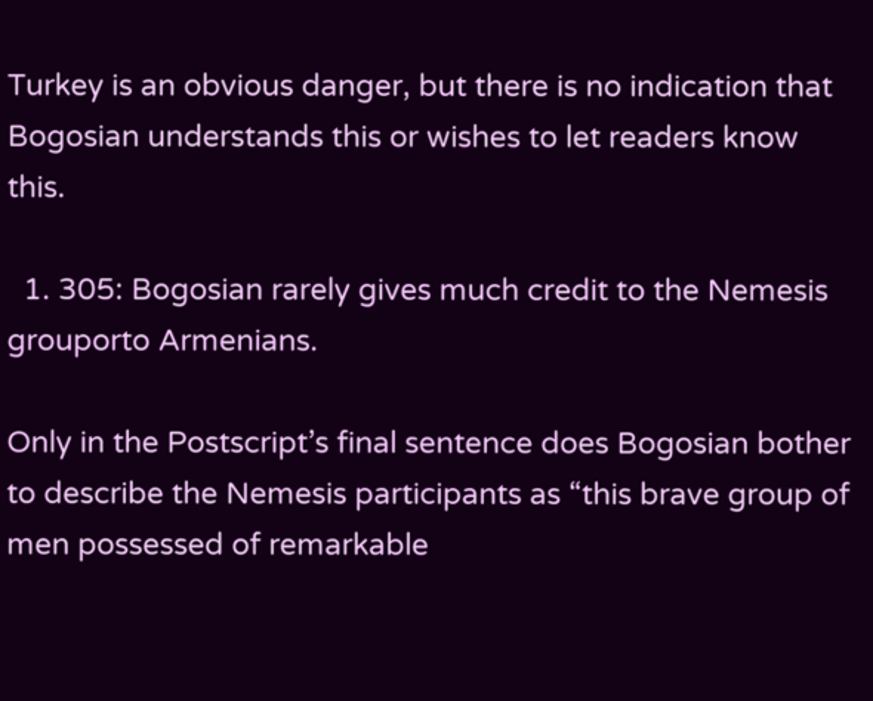Turkey is an obvious danger, but there is no indication that Bogosian understands this or wishes to let readers know this.

  1. 305: Bogosian rarely gives much credit to the Nemesis grouporto Armenians.

Only in the Postscript’s final sentence does Bogosian bother to describe the Nemesis participants as “this brave group of men possessed of remarkable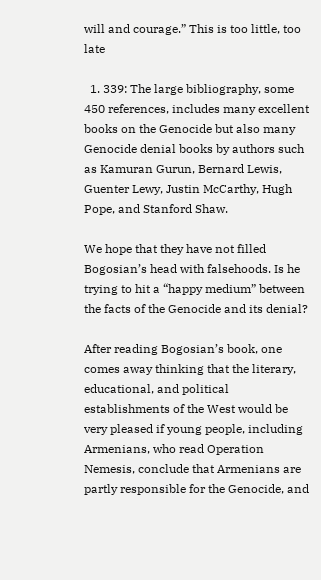will and courage.” This is too little, too late

  1. 339: The large bibliography, some 450 references, includes many excellent books on the Genocide but also many Genocide denial books by authors such as Kamuran Gurun, Bernard Lewis, Guenter Lewy, Justin McCarthy, Hugh Pope, and Stanford Shaw.

We hope that they have not filled Bogosian’s head with falsehoods. Is he trying to hit a “happy medium” between the facts of the Genocide and its denial?

After reading Bogosian’s book, one comes away thinking that the literary, educational, and political establishments of the West would be very pleased if young people, including Armenians, who read Operation Nemesis, conclude that Armenians are partly responsible for the Genocide, and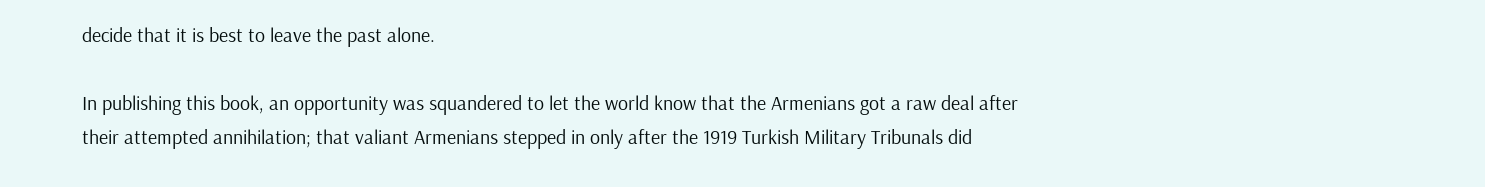decide that it is best to leave the past alone.

In publishing this book, an opportunity was squandered to let the world know that the Armenians got a raw deal after their attempted annihilation; that valiant Armenians stepped in only after the 1919 Turkish Military Tribunals did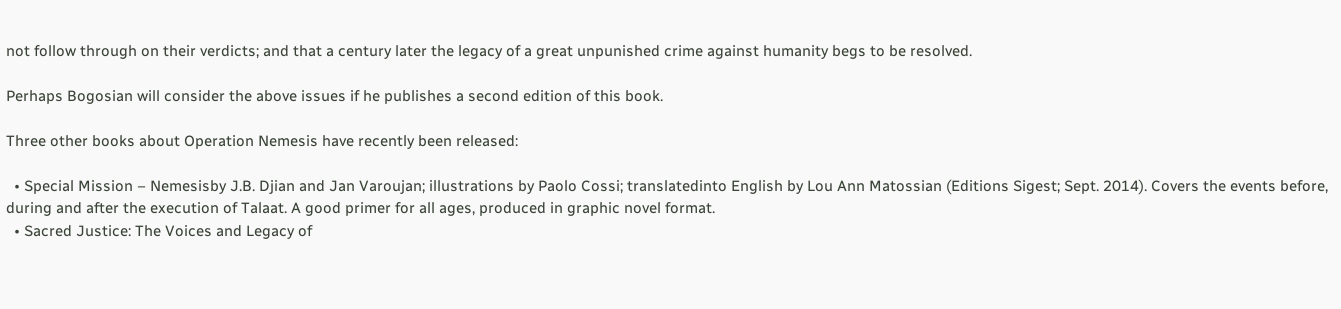not follow through on their verdicts; and that a century later the legacy of a great unpunished crime against humanity begs to be resolved.

Perhaps Bogosian will consider the above issues if he publishes a second edition of this book.

Three other books about Operation Nemesis have recently been released:

  • Special Mission – Nemesisby J.B. Djian and Jan Varoujan; illustrations by Paolo Cossi; translatedinto English by Lou Ann Matossian (Editions Sigest; Sept. 2014). Covers the events before, during and after the execution of Talaat. A good primer for all ages, produced in graphic novel format.
  • Sacred Justice: The Voices and Legacy of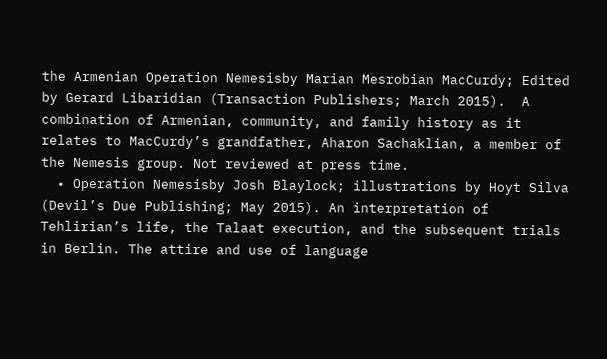the Armenian Operation Nemesisby Marian Mesrobian MacCurdy; Edited by Gerard Libaridian (Transaction Publishers; March 2015).  A combination of Armenian, community, and family history as it relates to MacCurdy’s grandfather, Aharon Sachaklian, a member of the Nemesis group. Not reviewed at press time.
  • Operation Nemesisby Josh Blaylock; illustrations by Hoyt Silva (Devil’s Due Publishing; May 2015). An interpretation of Tehlirian’s life, the Talaat execution, and the subsequent trials in Berlin. The attire and use of language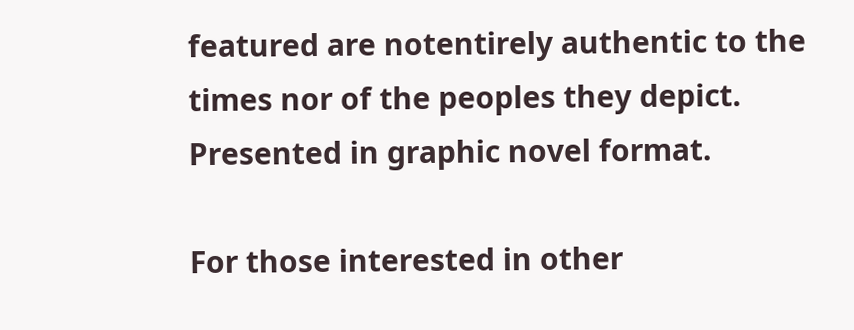featured are notentirely authentic to the times nor of the peoples they depict. Presented in graphic novel format.

For those interested in other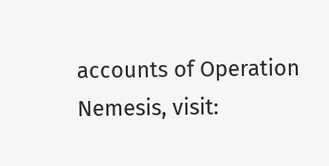accounts of Operation Nemesis, visit: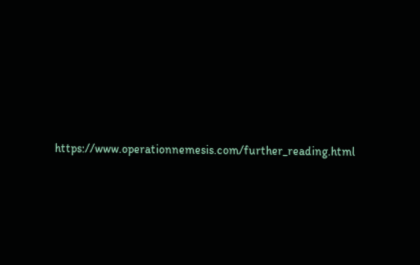https://www.operationnemesis.com/further_reading.html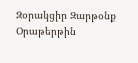Զօրակցիր Զարթօնք Օրաթերթին